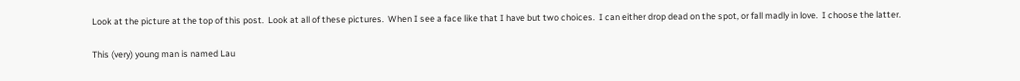Look at the picture at the top of this post.  Look at all of these pictures.  When I see a face like that I have but two choices.  I can either drop dead on the spot, or fall madly in love.  I choose the latter.

This (very) young man is named Lau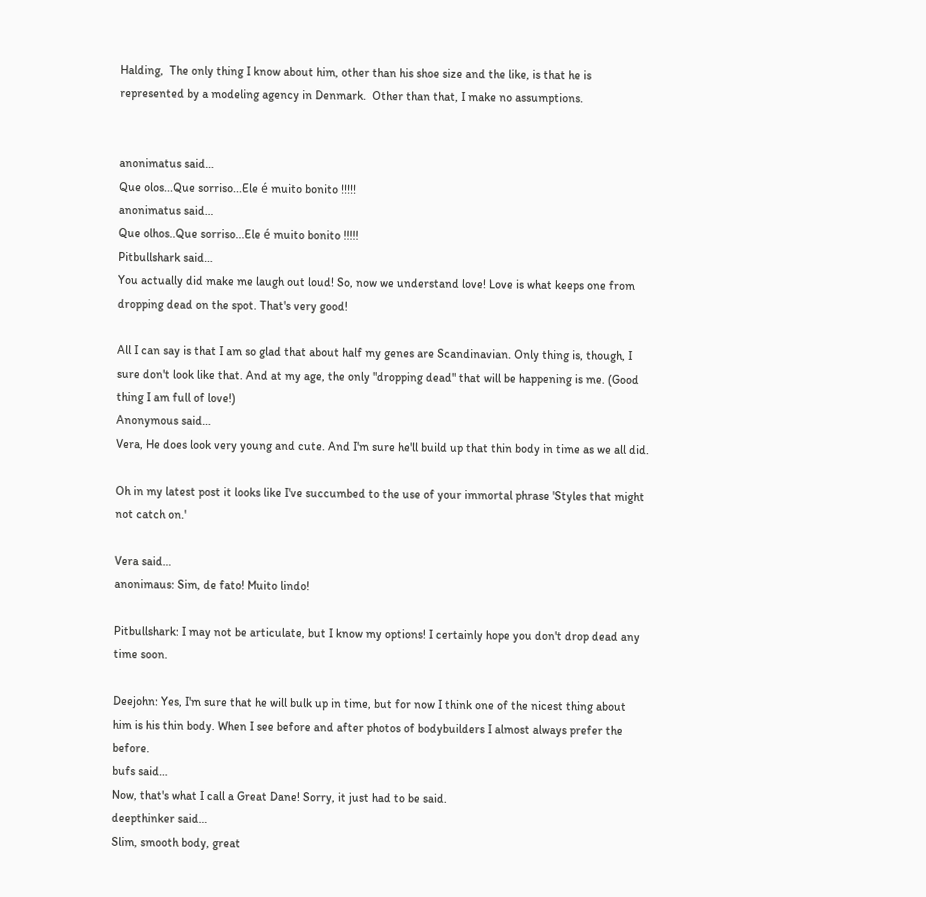Halding,  The only thing I know about him, other than his shoe size and the like, is that he is represented by a modeling agency in Denmark.  Other than that, I make no assumptions.


anonimatus said…
Que olos...Que sorriso...Ele é muito bonito !!!!!
anonimatus said…
Que olhos..Que sorriso...Ele é muito bonito !!!!!
Pitbullshark said…
You actually did make me laugh out loud! So, now we understand love! Love is what keeps one from dropping dead on the spot. That's very good!

All I can say is that I am so glad that about half my genes are Scandinavian. Only thing is, though, I sure don't look like that. And at my age, the only "dropping dead" that will be happening is me. (Good thing I am full of love!)
Anonymous said…
Vera, He does look very young and cute. And I'm sure he'll build up that thin body in time as we all did.

Oh in my latest post it looks like I've succumbed to the use of your immortal phrase 'Styles that might not catch on.'

Vera said…
anonimaus: Sim, de fato! Muito lindo!

Pitbullshark: I may not be articulate, but I know my options! I certainly hope you don't drop dead any time soon.

Deejohn: Yes, I'm sure that he will bulk up in time, but for now I think one of the nicest thing about him is his thin body. When I see before and after photos of bodybuilders I almost always prefer the before.
bufs said…
Now, that's what I call a Great Dane! Sorry, it just had to be said.
deepthinker said…
Slim, smooth body, great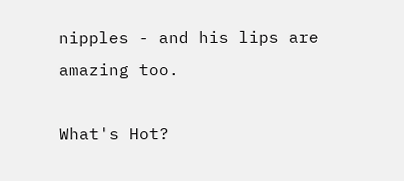nipples - and his lips are amazing too.

What's Hot?